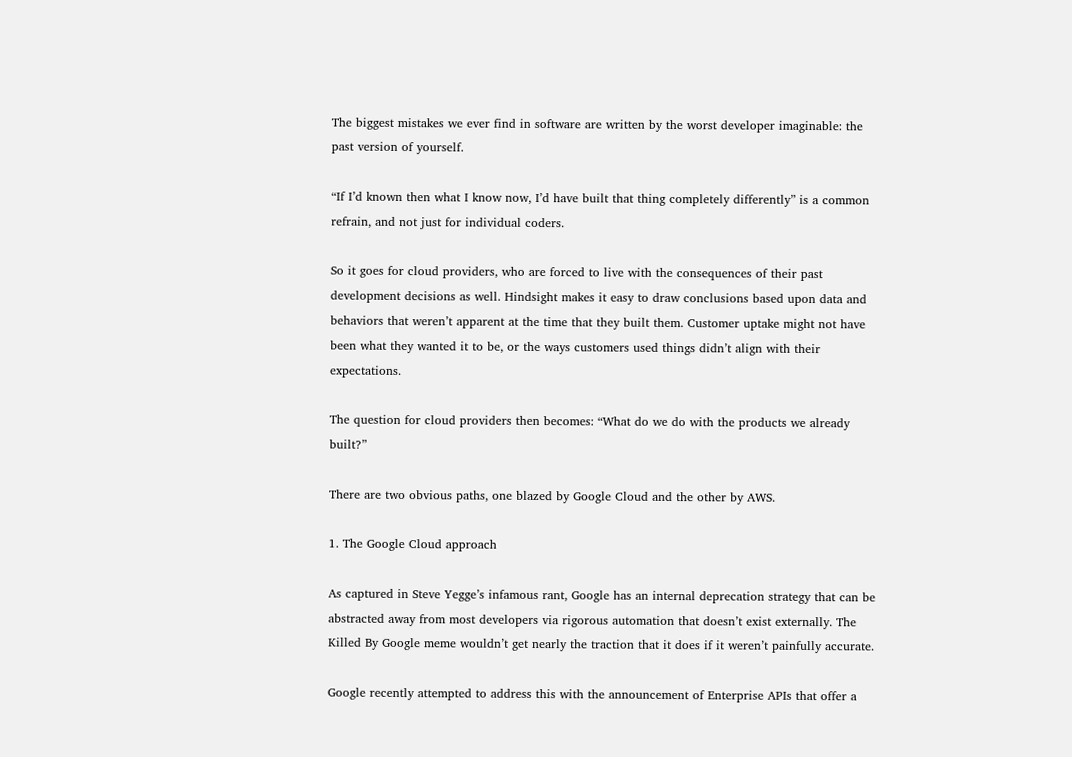The biggest mistakes we ever find in software are written by the worst developer imaginable: the past version of yourself.

“If I’d known then what I know now, I’d have built that thing completely differently” is a common refrain, and not just for individual coders.

So it goes for cloud providers, who are forced to live with the consequences of their past development decisions as well. Hindsight makes it easy to draw conclusions based upon data and behaviors that weren’t apparent at the time that they built them. Customer uptake might not have been what they wanted it to be, or the ways customers used things didn’t align with their expectations.

The question for cloud providers then becomes: “What do we do with the products we already built?”

There are two obvious paths, one blazed by Google Cloud and the other by AWS.

1. The Google Cloud approach

As captured in Steve Yegge’s infamous rant, Google has an internal deprecation strategy that can be abstracted away from most developers via rigorous automation that doesn’t exist externally. The Killed By Google meme wouldn’t get nearly the traction that it does if it weren’t painfully accurate.

Google recently attempted to address this with the announcement of Enterprise APIs that offer a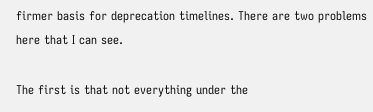firmer basis for deprecation timelines. There are two problems here that I can see.

The first is that not everything under the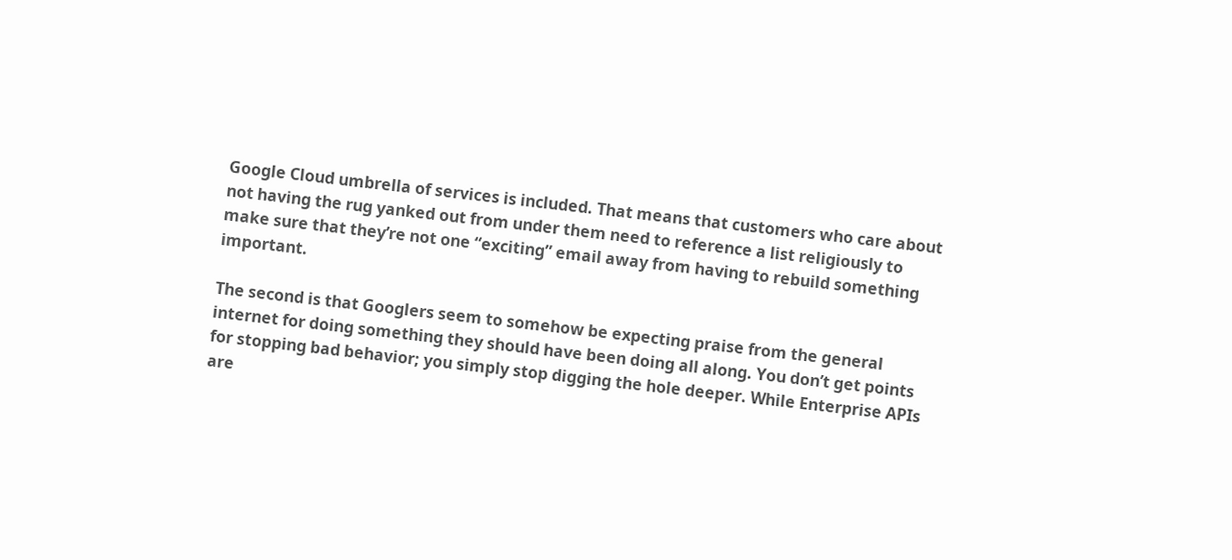Google Cloud umbrella of services is included. That means that customers who care about not having the rug yanked out from under them need to reference a list religiously to make sure that they’re not one “exciting” email away from having to rebuild something important.

The second is that Googlers seem to somehow be expecting praise from the general internet for doing something they should have been doing all along. You don’t get points for stopping bad behavior; you simply stop digging the hole deeper. While Enterprise APIs are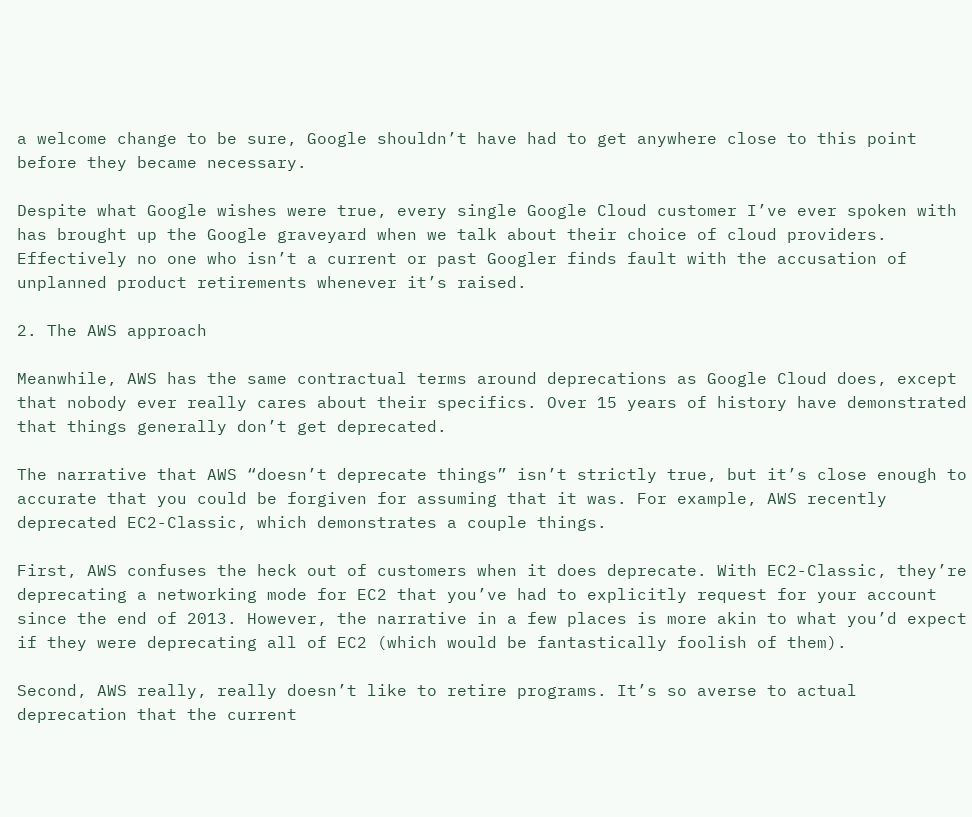a welcome change to be sure, Google shouldn’t have had to get anywhere close to this point before they became necessary.

Despite what Google wishes were true, every single Google Cloud customer I’ve ever spoken with has brought up the Google graveyard when we talk about their choice of cloud providers. Effectively no one who isn’t a current or past Googler finds fault with the accusation of unplanned product retirements whenever it’s raised.

2. The AWS approach

Meanwhile, AWS has the same contractual terms around deprecations as Google Cloud does, except that nobody ever really cares about their specifics. Over 15 years of history have demonstrated that things generally don’t get deprecated.

The narrative that AWS “doesn’t deprecate things” isn’t strictly true, but it’s close enough to accurate that you could be forgiven for assuming that it was. For example, AWS recently deprecated EC2-Classic, which demonstrates a couple things.

First, AWS confuses the heck out of customers when it does deprecate. With EC2-Classic, they’re deprecating a networking mode for EC2 that you’ve had to explicitly request for your account since the end of 2013. However, the narrative in a few places is more akin to what you’d expect if they were deprecating all of EC2 (which would be fantastically foolish of them).

Second, AWS really, really doesn’t like to retire programs. It’s so averse to actual deprecation that the current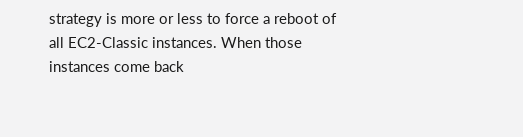strategy is more or less to force a reboot of all EC2-Classic instances. When those instances come back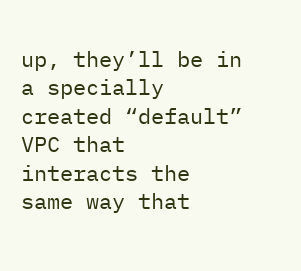up, they’ll be in a specially created “default” VPC that interacts the same way that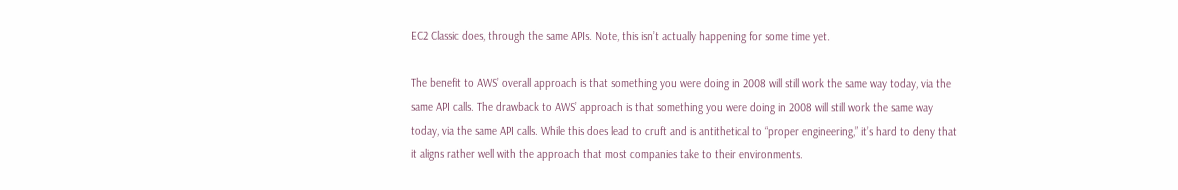EC2 Classic does, through the same APIs. Note, this isn’t actually happening for some time yet.

The benefit to AWS’ overall approach is that something you were doing in 2008 will still work the same way today, via the same API calls. The drawback to AWS’ approach is that something you were doing in 2008 will still work the same way today, via the same API calls. While this does lead to cruft and is antithetical to “proper engineering,” it’s hard to deny that it aligns rather well with the approach that most companies take to their environments.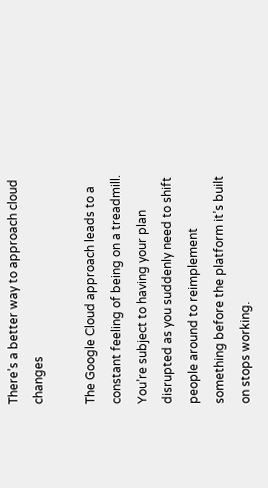There’s a better way to approach cloud changes

The Google Cloud approach leads to a constant feeling of being on a treadmill. You’re subject to having your plan disrupted as you suddenly need to shift people around to reimplement something before the platform it’s built on stops working.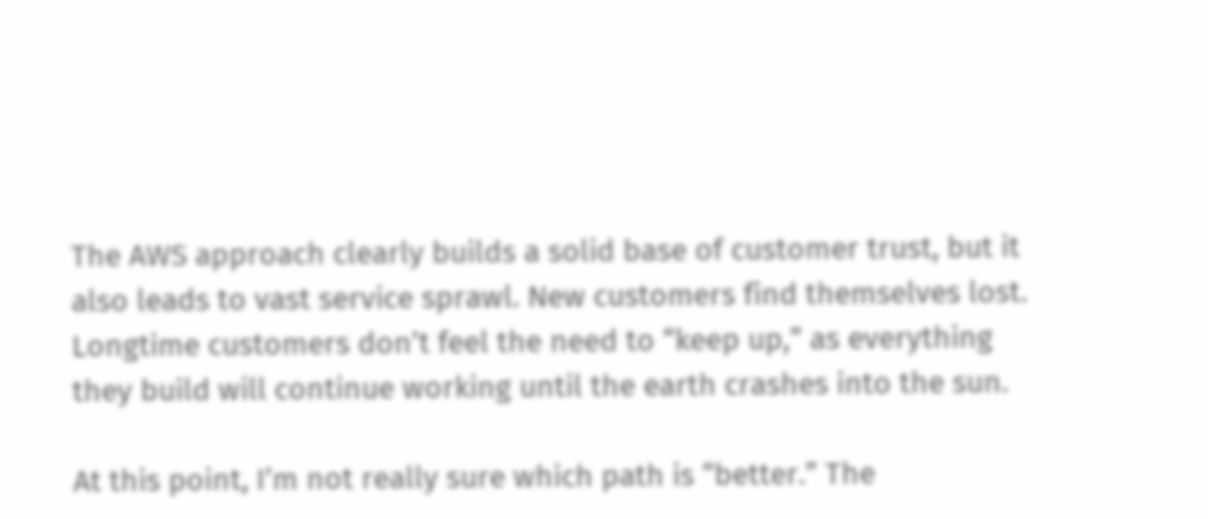The AWS approach clearly builds a solid base of customer trust, but it also leads to vast service sprawl. New customers find themselves lost. Longtime customers don’t feel the need to “keep up,” as everything they build will continue working until the earth crashes into the sun.

At this point, I’m not really sure which path is “better.” The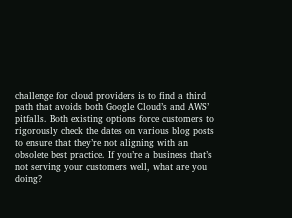challenge for cloud providers is to find a third path that avoids both Google Cloud’s and AWS’ pitfalls. Both existing options force customers to rigorously check the dates on various blog posts to ensure that they’re not aligning with an obsolete best practice. If you’re a business that’s not serving your customers well, what are you doing?